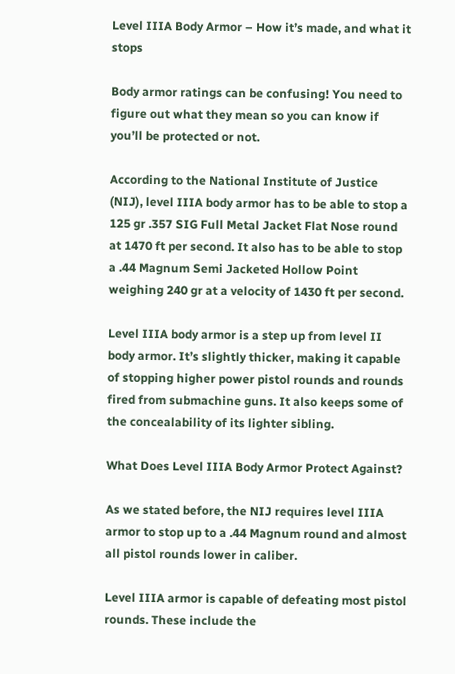Level IIIA Body Armor – How it’s made, and what it stops

Body armor ratings can be confusing! You need to figure out what they mean so you can know if you’ll be protected or not.

According to the National Institute of Justice (NIJ), level IIIA body armor has to be able to stop a 125 gr .357 SIG Full Metal Jacket Flat Nose round at 1470 ft per second. It also has to be able to stop a .44 Magnum Semi Jacketed Hollow Point weighing 240 gr at a velocity of 1430 ft per second.

Level IIIA body armor is a step up from level II body armor. It’s slightly thicker, making it capable of stopping higher power pistol rounds and rounds fired from submachine guns. It also keeps some of the concealability of its lighter sibling.

What Does Level IIIA Body Armor Protect Against?

As we stated before, the NIJ requires level IIIA armor to stop up to a .44 Magnum round and almost all pistol rounds lower in caliber.

Level IIIA armor is capable of defeating most pistol rounds. These include the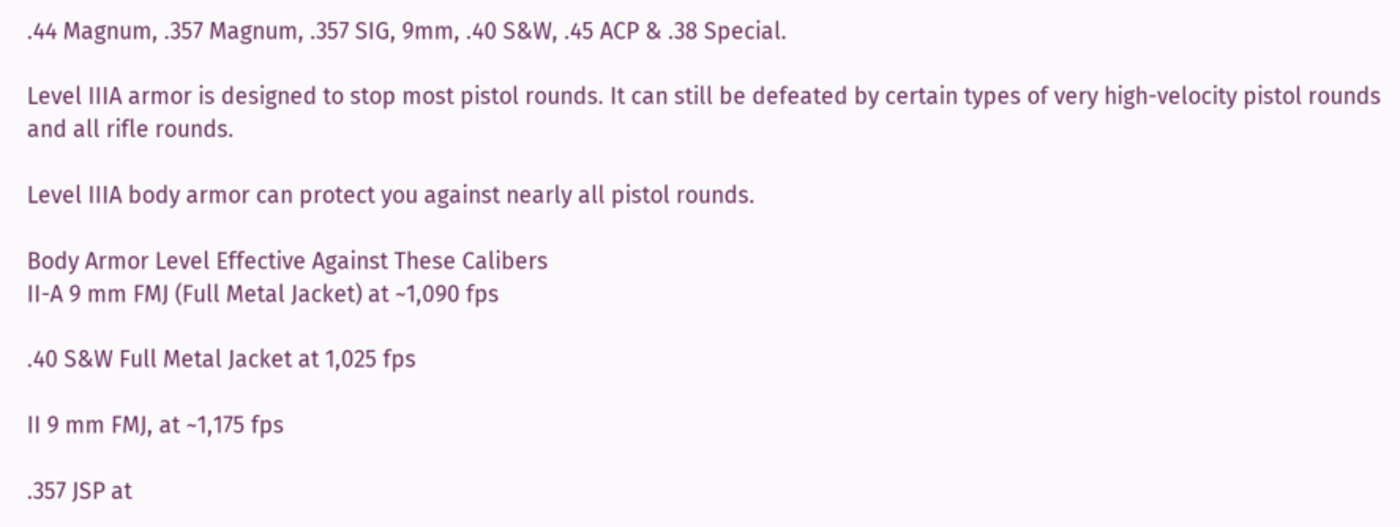.44 Magnum, .357 Magnum, .357 SIG, 9mm, .40 S&W, .45 ACP & .38 Special.

Level IIIA armor is designed to stop most pistol rounds. It can still be defeated by certain types of very high-velocity pistol rounds and all rifle rounds.

Level IIIA body armor can protect you against nearly all pistol rounds.

Body Armor Level Effective Against These Calibers
II-A 9 mm FMJ (Full Metal Jacket) at ~1,090 fps

.40 S&W Full Metal Jacket at 1,025 fps

II 9 mm FMJ, at ~1,175 fps

.357 JSP at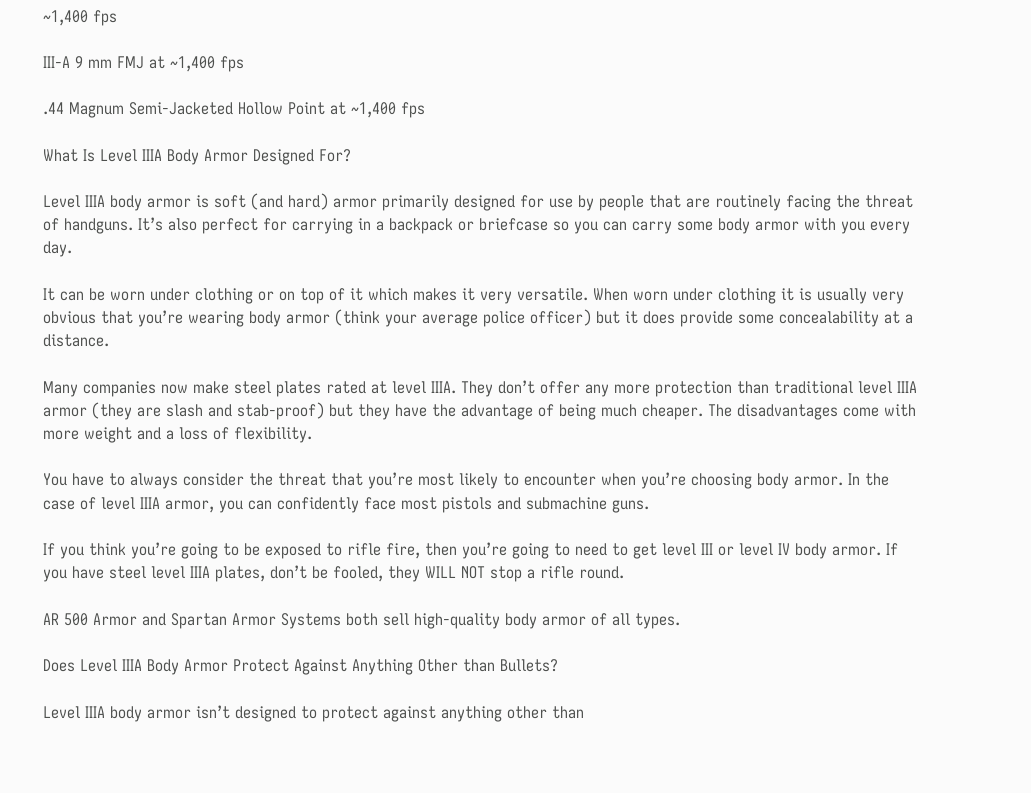~1,400 fps

III-A 9 mm FMJ at ~1,400 fps

.44 Magnum Semi-Jacketed Hollow Point at ~1,400 fps

What Is Level IIIA Body Armor Designed For?

Level IIIA body armor is soft (and hard) armor primarily designed for use by people that are routinely facing the threat of handguns. It’s also perfect for carrying in a backpack or briefcase so you can carry some body armor with you every day.

It can be worn under clothing or on top of it which makes it very versatile. When worn under clothing it is usually very obvious that you’re wearing body armor (think your average police officer) but it does provide some concealability at a distance.

Many companies now make steel plates rated at level IIIA. They don’t offer any more protection than traditional level IIIA armor (they are slash and stab-proof) but they have the advantage of being much cheaper. The disadvantages come with more weight and a loss of flexibility.

You have to always consider the threat that you’re most likely to encounter when you’re choosing body armor. In the case of level IIIA armor, you can confidently face most pistols and submachine guns.

If you think you’re going to be exposed to rifle fire, then you’re going to need to get level III or level IV body armor. If you have steel level IIIA plates, don’t be fooled, they WILL NOT stop a rifle round.

AR 500 Armor and Spartan Armor Systems both sell high-quality body armor of all types.

Does Level IIIA Body Armor Protect Against Anything Other than Bullets?

Level IIIA body armor isn’t designed to protect against anything other than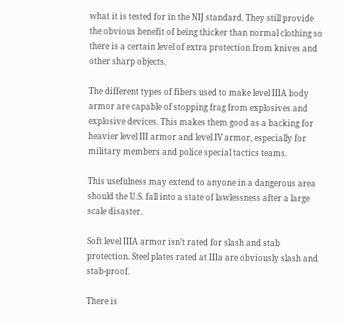what it is tested for in the NIJ standard. They still provide the obvious benefit of being thicker than normal clothing so there is a certain level of extra protection from knives and other sharp objects.

The different types of fibers used to make level IIIA body armor are capable of stopping frag from explosives and explosive devices. This makes them good as a backing for heavier level III armor and level IV armor, especially for military members and police special tactics teams.

This usefulness may extend to anyone in a dangerous area should the U.S. fall into a state of lawlessness after a large scale disaster.

Soft level IIIA armor isn’t rated for slash and stab protection. Steel plates rated at IIIa are obviously slash and stab-proof.

There is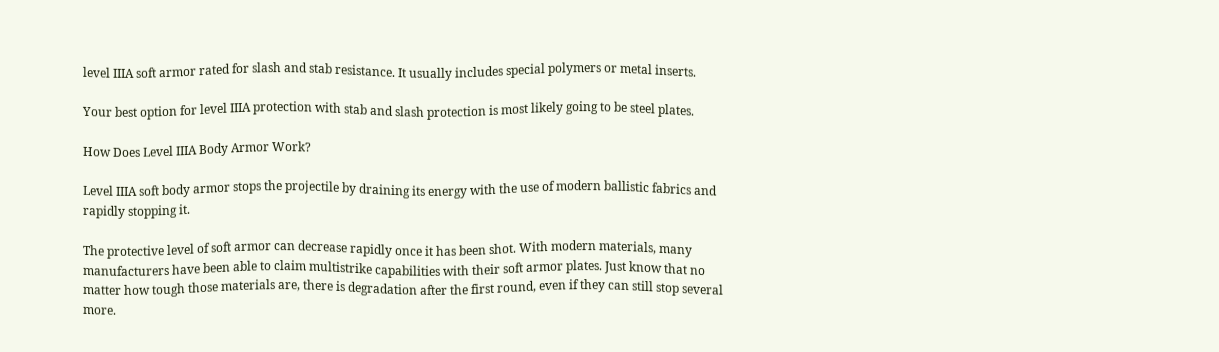level IIIA soft armor rated for slash and stab resistance. It usually includes special polymers or metal inserts.

Your best option for level IIIA protection with stab and slash protection is most likely going to be steel plates.

How Does Level IIIA Body Armor Work?

Level IIIA soft body armor stops the projectile by draining its energy with the use of modern ballistic fabrics and rapidly stopping it.

The protective level of soft armor can decrease rapidly once it has been shot. With modern materials, many manufacturers have been able to claim multistrike capabilities with their soft armor plates. Just know that no matter how tough those materials are, there is degradation after the first round, even if they can still stop several more.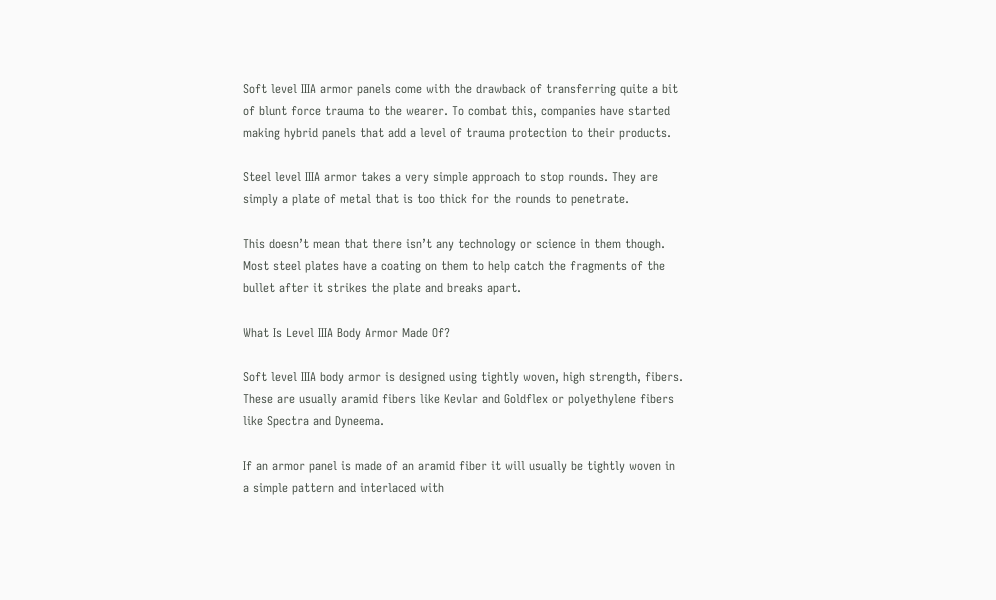Soft level IIIA armor panels come with the drawback of transferring quite a bit of blunt force trauma to the wearer. To combat this, companies have started making hybrid panels that add a level of trauma protection to their products.

Steel level IIIA armor takes a very simple approach to stop rounds. They are simply a plate of metal that is too thick for the rounds to penetrate.

This doesn’t mean that there isn’t any technology or science in them though. Most steel plates have a coating on them to help catch the fragments of the bullet after it strikes the plate and breaks apart.

What Is Level IIIA Body Armor Made Of?

Soft level IIIA body armor is designed using tightly woven, high strength, fibers. These are usually aramid fibers like Kevlar and Goldflex or polyethylene fibers like Spectra and Dyneema.

If an armor panel is made of an aramid fiber it will usually be tightly woven in a simple pattern and interlaced with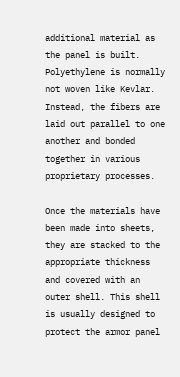additional material as the panel is built. Polyethylene is normally not woven like Kevlar. Instead, the fibers are laid out parallel to one another and bonded together in various proprietary processes.

Once the materials have been made into sheets, they are stacked to the appropriate thickness and covered with an outer shell. This shell is usually designed to protect the armor panel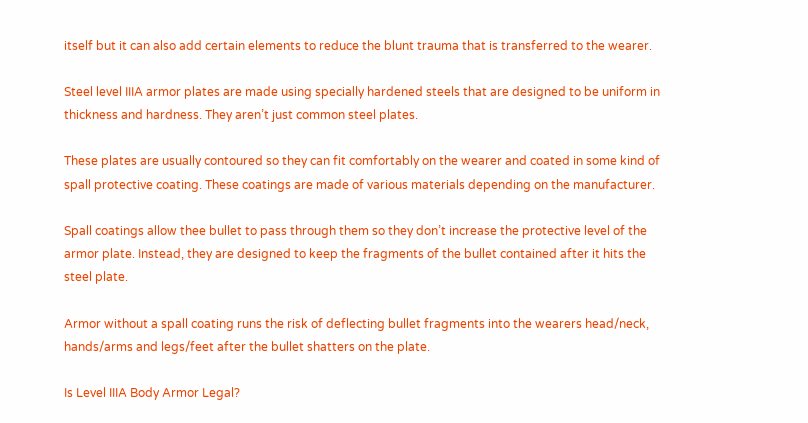itself but it can also add certain elements to reduce the blunt trauma that is transferred to the wearer.

Steel level IIIA armor plates are made using specially hardened steels that are designed to be uniform in thickness and hardness. They aren’t just common steel plates.

These plates are usually contoured so they can fit comfortably on the wearer and coated in some kind of spall protective coating. These coatings are made of various materials depending on the manufacturer.

Spall coatings allow thee bullet to pass through them so they don’t increase the protective level of the armor plate. Instead, they are designed to keep the fragments of the bullet contained after it hits the steel plate.

Armor without a spall coating runs the risk of deflecting bullet fragments into the wearers head/neck, hands/arms and legs/feet after the bullet shatters on the plate.

Is Level IIIA Body Armor Legal?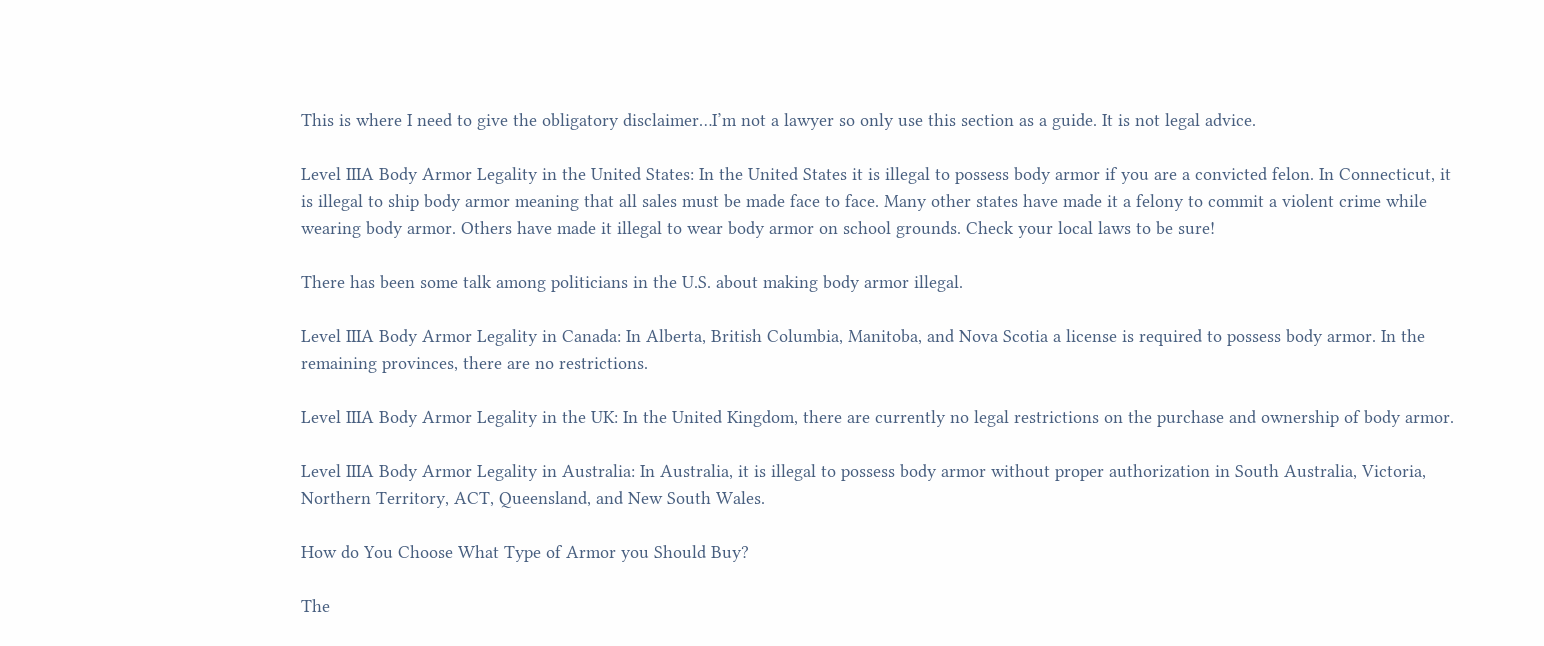This is where I need to give the obligatory disclaimer…I’m not a lawyer so only use this section as a guide. It is not legal advice.

Level IIIA Body Armor Legality in the United States: In the United States it is illegal to possess body armor if you are a convicted felon. In Connecticut, it is illegal to ship body armor meaning that all sales must be made face to face. Many other states have made it a felony to commit a violent crime while wearing body armor. Others have made it illegal to wear body armor on school grounds. Check your local laws to be sure!

There has been some talk among politicians in the U.S. about making body armor illegal.

Level IIIA Body Armor Legality in Canada: In Alberta, British Columbia, Manitoba, and Nova Scotia a license is required to possess body armor. In the remaining provinces, there are no restrictions.

Level IIIA Body Armor Legality in the UK: In the United Kingdom, there are currently no legal restrictions on the purchase and ownership of body armor.

Level IIIA Body Armor Legality in Australia: In Australia, it is illegal to possess body armor without proper authorization in South Australia, Victoria, Northern Territory, ACT, Queensland, and New South Wales.

How do You Choose What Type of Armor you Should Buy?

The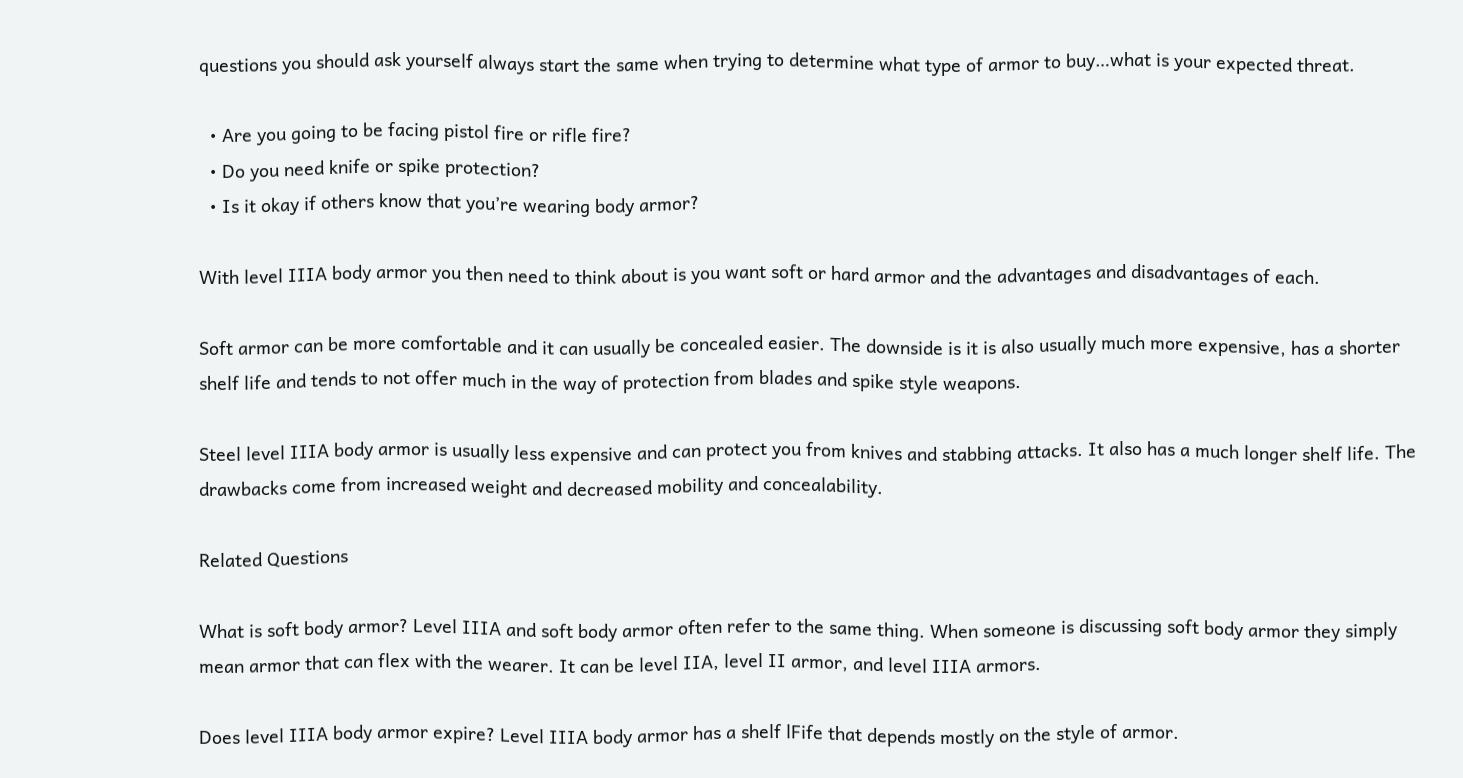questions you should ask yourself always start the same when trying to determine what type of armor to buy…what is your expected threat.

  • Are you going to be facing pistol fire or rifle fire?
  • Do you need knife or spike protection?
  • Is it okay if others know that you’re wearing body armor?

With level IIIA body armor you then need to think about is you want soft or hard armor and the advantages and disadvantages of each.

Soft armor can be more comfortable and it can usually be concealed easier. The downside is it is also usually much more expensive, has a shorter shelf life and tends to not offer much in the way of protection from blades and spike style weapons.

Steel level IIIA body armor is usually less expensive and can protect you from knives and stabbing attacks. It also has a much longer shelf life. The drawbacks come from increased weight and decreased mobility and concealability.

Related Questions

What is soft body armor? Level IIIA and soft body armor often refer to the same thing. When someone is discussing soft body armor they simply mean armor that can flex with the wearer. It can be level IIA, level II armor, and level IIIA armors.

Does level IIIA body armor expire? Level IIIA body armor has a shelf lFife that depends mostly on the style of armor.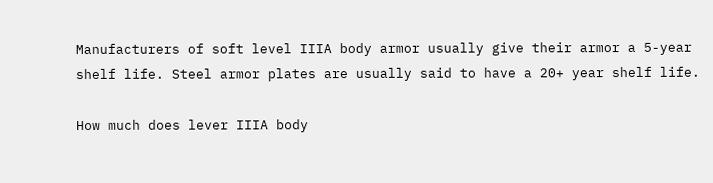Manufacturers of soft level IIIA body armor usually give their armor a 5-year shelf life. Steel armor plates are usually said to have a 20+ year shelf life.

How much does lever IIIA body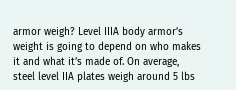armor weigh? Level IIIA body armor’s weight is going to depend on who makes it and what it’s made of. On average, steel level IIA plates weigh around 5 lbs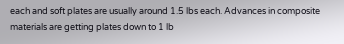each and soft plates are usually around 1.5 lbs each. Advances in composite materials are getting plates down to 1 lb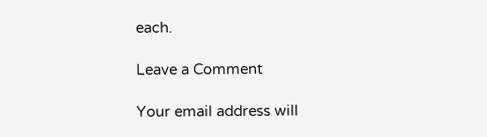each.

Leave a Comment

Your email address will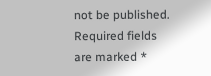not be published. Required fields are marked *